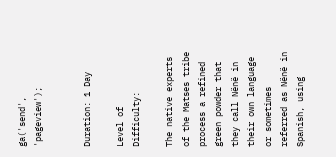ga('send', 'pageview');


Duration: 1 Day

Level of Difficulty:

The native experts of the Matses tribe process a refined green powder that they call Nënë in their own language or sometimes referred as Nënë in Spanish, using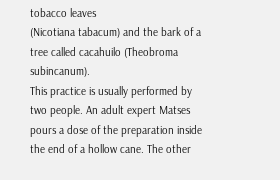tobacco leaves
(Nicotiana tabacum) and the bark of a tree called cacahuilo (Theobroma subincanum).
This practice is usually performed by two people. An adult expert Matses pours a dose of the preparation inside the end of a hollow cane. The other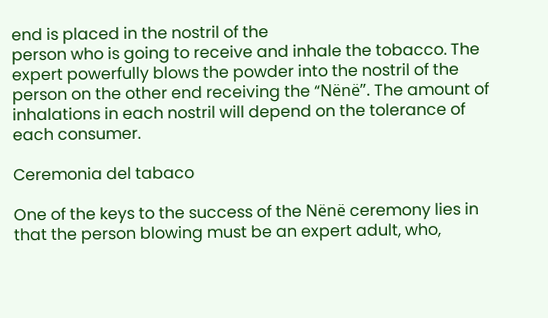end is placed in the nostril of the
person who is going to receive and inhale the tobacco. The expert powerfully blows the powder into the nostril of the person on the other end receiving the “Nënë”. The amount of
inhalations in each nostril will depend on the tolerance of each consumer.

Ceremonia del tabaco

One of the keys to the success of the Nënë ceremony lies in that the person blowing must be an expert adult, who,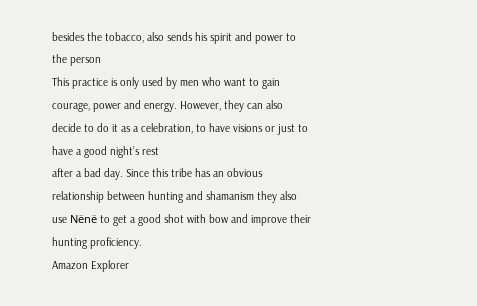besides the tobacco, also sends his spirit and power to the person
This practice is only used by men who want to gain courage, power and energy. However, they can also decide to do it as a celebration, to have visions or just to have a good night’s rest
after a bad day. Since this tribe has an obvious relationship between hunting and shamanism they also use Nënë to get a good shot with bow and improve their hunting proficiency.
Amazon Explorer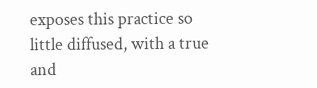exposes this practice so little diffused, with a true and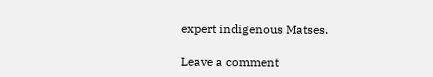expert indigenous Matses.

Leave a comment